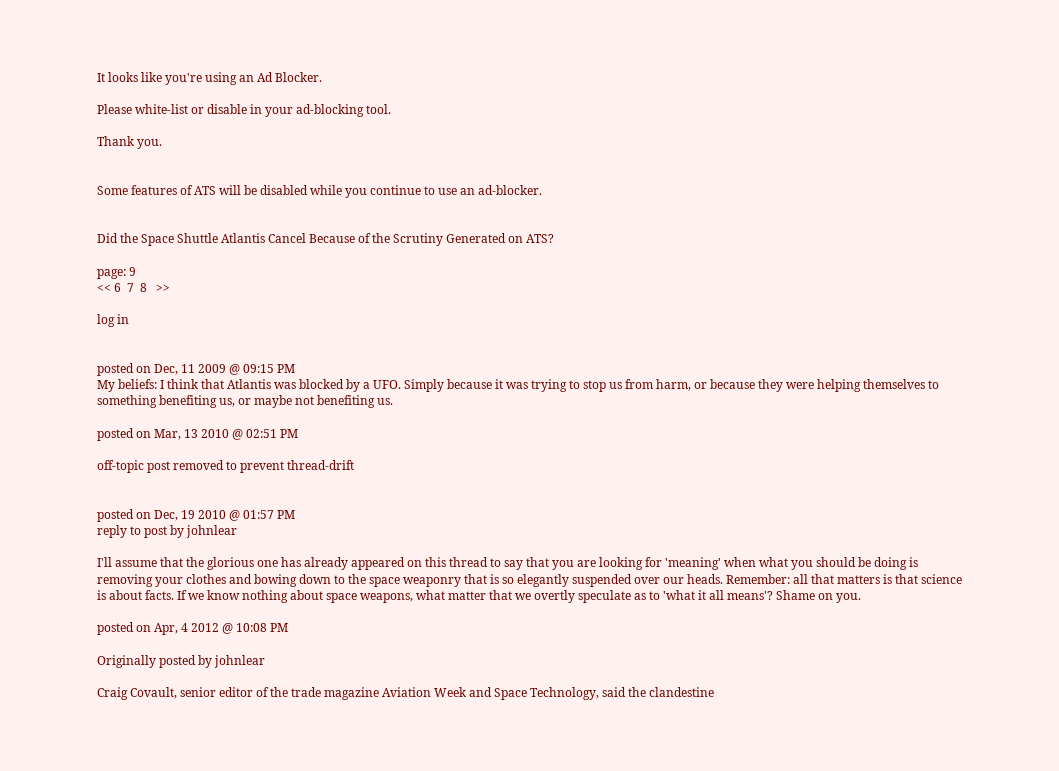It looks like you're using an Ad Blocker.

Please white-list or disable in your ad-blocking tool.

Thank you.


Some features of ATS will be disabled while you continue to use an ad-blocker.


Did the Space Shuttle Atlantis Cancel Because of the Scrutiny Generated on ATS?

page: 9
<< 6  7  8   >>

log in


posted on Dec, 11 2009 @ 09:15 PM
My beliefs: I think that Atlantis was blocked by a UFO. Simply because it was trying to stop us from harm, or because they were helping themselves to something benefiting us, or maybe not benefiting us.

posted on Mar, 13 2010 @ 02:51 PM

off-topic post removed to prevent thread-drift


posted on Dec, 19 2010 @ 01:57 PM
reply to post by johnlear

I'll assume that the glorious one has already appeared on this thread to say that you are looking for 'meaning' when what you should be doing is removing your clothes and bowing down to the space weaponry that is so elegantly suspended over our heads. Remember: all that matters is that science is about facts. If we know nothing about space weapons, what matter that we overtly speculate as to 'what it all means'? Shame on you.

posted on Apr, 4 2012 @ 10:08 PM

Originally posted by johnlear

Craig Covault, senior editor of the trade magazine Aviation Week and Space Technology, said the clandestine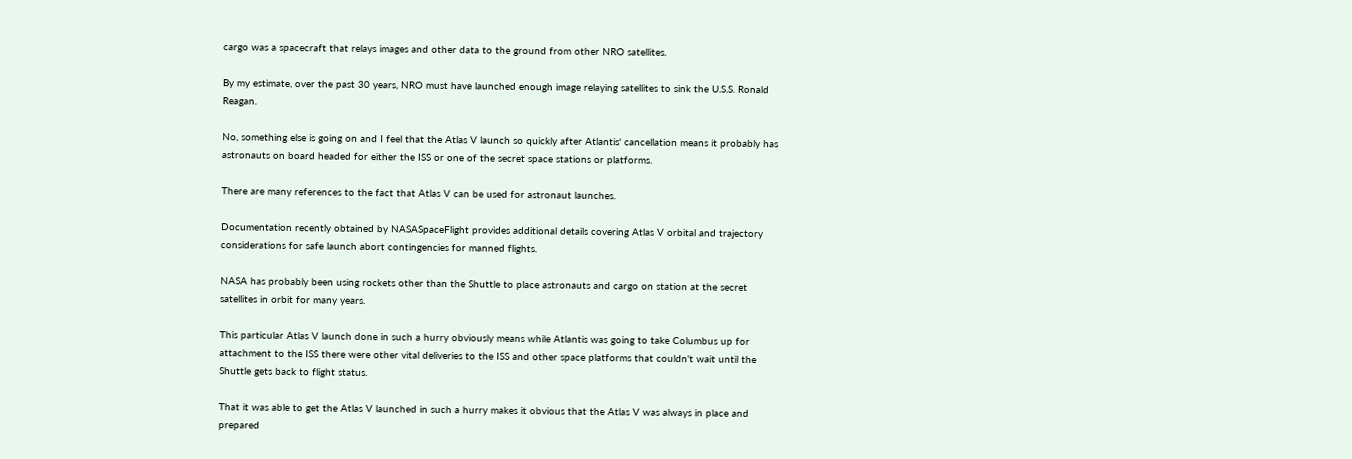cargo was a spacecraft that relays images and other data to the ground from other NRO satellites.

By my estimate, over the past 30 years, NRO must have launched enough image relaying satellites to sink the U.S.S. Ronald Reagan.

No, something else is going on and I feel that the Atlas V launch so quickly after Atlantis' cancellation means it probably has astronauts on board headed for either the ISS or one of the secret space stations or platforms.

There are many references to the fact that Atlas V can be used for astronaut launches.

Documentation recently obtained by NASASpaceFlight provides additional details covering Atlas V orbital and trajectory considerations for safe launch abort contingencies for manned flights.

NASA has probably been using rockets other than the Shuttle to place astronauts and cargo on station at the secret satellites in orbit for many years.

This particular Atlas V launch done in such a hurry obviously means while Atlantis was going to take Columbus up for attachment to the ISS there were other vital deliveries to the ISS and other space platforms that couldn't wait until the Shuttle gets back to flight status.

That it was able to get the Atlas V launched in such a hurry makes it obvious that the Atlas V was always in place and prepared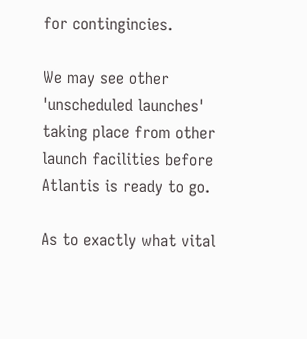for contingincies.

We may see other 'unscheduled launches' taking place from other launch facilities before Atlantis is ready to go.

As to exactly what vital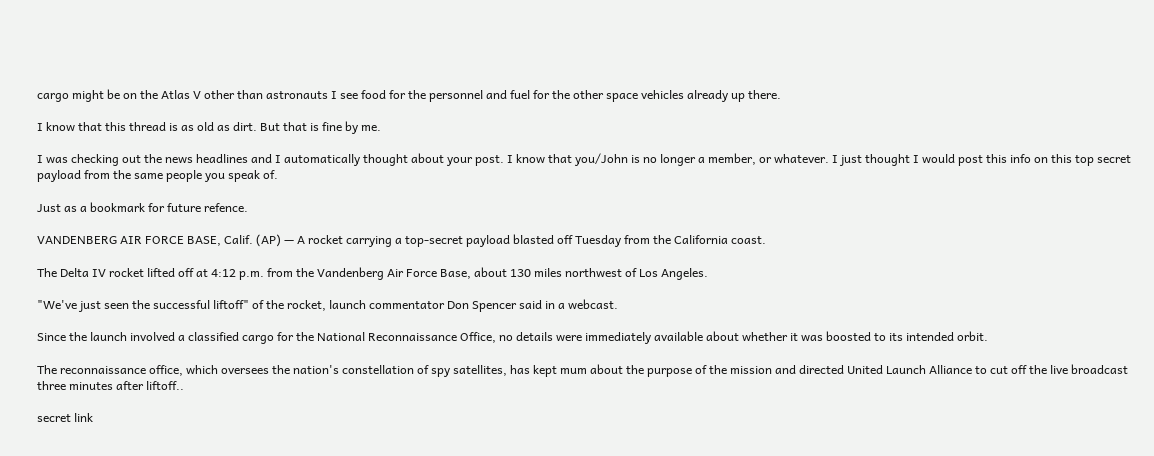cargo might be on the Atlas V other than astronauts I see food for the personnel and fuel for the other space vehicles already up there.

I know that this thread is as old as dirt. But that is fine by me.

I was checking out the news headlines and I automatically thought about your post. I know that you/John is no longer a member, or whatever. I just thought I would post this info on this top secret payload from the same people you speak of.

Just as a bookmark for future refence.

VANDENBERG AIR FORCE BASE, Calif. (AP) — A rocket carrying a top-secret payload blasted off Tuesday from the California coast.

The Delta IV rocket lifted off at 4:12 p.m. from the Vandenberg Air Force Base, about 130 miles northwest of Los Angeles.

"We've just seen the successful liftoff" of the rocket, launch commentator Don Spencer said in a webcast.

Since the launch involved a classified cargo for the National Reconnaissance Office, no details were immediately available about whether it was boosted to its intended orbit.

The reconnaissance office, which oversees the nation's constellation of spy satellites, has kept mum about the purpose of the mission and directed United Launch Alliance to cut off the live broadcast three minutes after liftoff..

secret link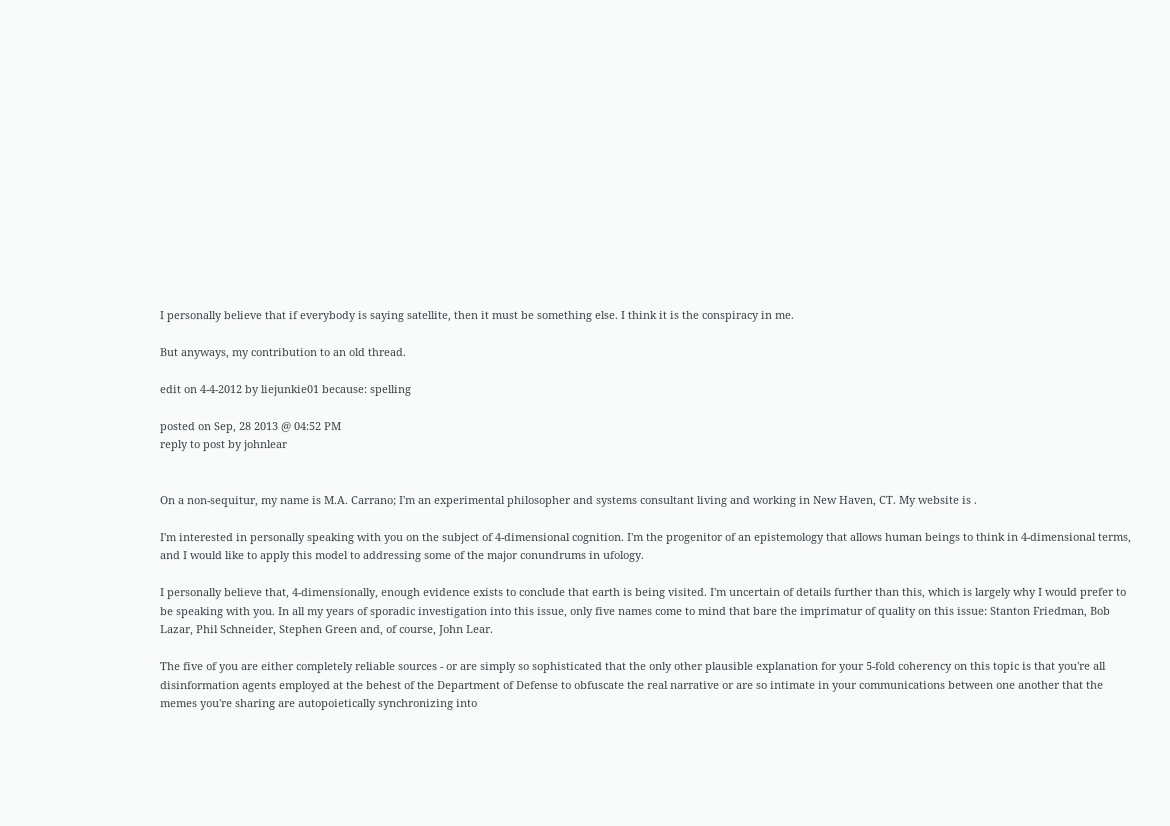I personally believe that if everybody is saying satellite, then it must be something else. I think it is the conspiracy in me.

But anyways, my contribution to an old thread.

edit on 4-4-2012 by liejunkie01 because: spelling

posted on Sep, 28 2013 @ 04:52 PM
reply to post by johnlear


On a non-sequitur, my name is M.A. Carrano; I'm an experimental philosopher and systems consultant living and working in New Haven, CT. My website is .

I'm interested in personally speaking with you on the subject of 4-dimensional cognition. I'm the progenitor of an epistemology that allows human beings to think in 4-dimensional terms, and I would like to apply this model to addressing some of the major conundrums in ufology.

I personally believe that, 4-dimensionally, enough evidence exists to conclude that earth is being visited. I'm uncertain of details further than this, which is largely why I would prefer to be speaking with you. In all my years of sporadic investigation into this issue, only five names come to mind that bare the imprimatur of quality on this issue: Stanton Friedman, Bob Lazar, Phil Schneider, Stephen Green and, of course, John Lear.

The five of you are either completely reliable sources - or are simply so sophisticated that the only other plausible explanation for your 5-fold coherency on this topic is that you're all disinformation agents employed at the behest of the Department of Defense to obfuscate the real narrative or are so intimate in your communications between one another that the memes you're sharing are autopoietically synchronizing into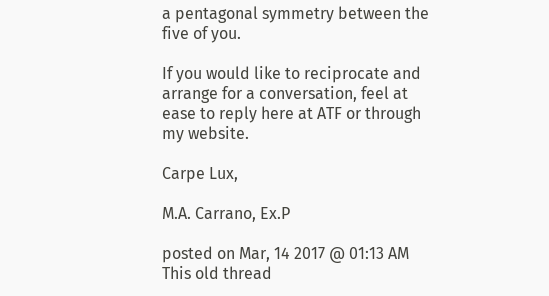a pentagonal symmetry between the five of you.

If you would like to reciprocate and arrange for a conversation, feel at ease to reply here at ATF or through my website.

Carpe Lux,

M.A. Carrano, Ex.P

posted on Mar, 14 2017 @ 01:13 AM
This old thread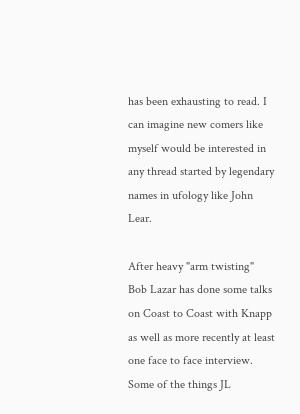has been exhausting to read. I can imagine new comers like myself would be interested in any thread started by legendary names in ufology like John Lear.

After heavy "arm twisting" Bob Lazar has done some talks on Coast to Coast with Knapp as well as more recently at least one face to face interview. Some of the things JL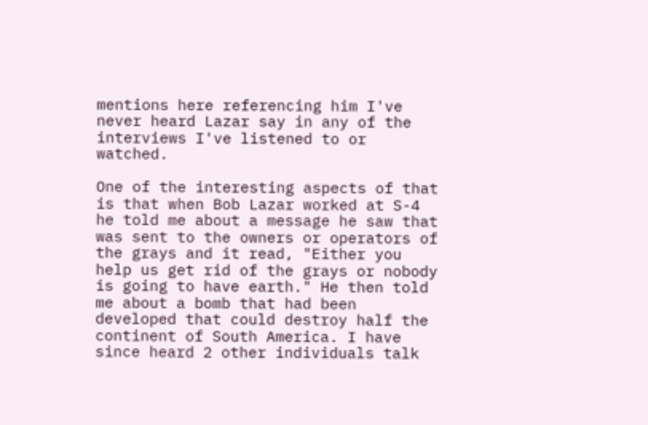mentions here referencing him I've never heard Lazar say in any of the interviews I've listened to or watched.

One of the interesting aspects of that is that when Bob Lazar worked at S-4 he told me about a message he saw that was sent to the owners or operators of the grays and it read, "Either you help us get rid of the grays or nobody is going to have earth." He then told me about a bomb that had been developed that could destroy half the continent of South America. I have since heard 2 other individuals talk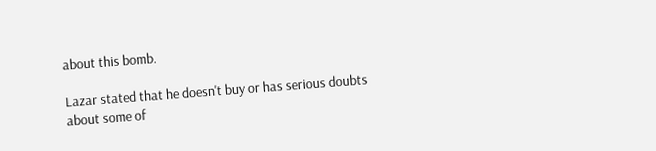about this bomb.

Lazar stated that he doesn't buy or has serious doubts about some of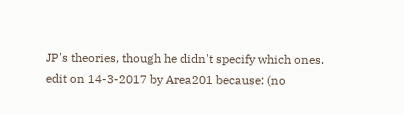JP's theories, though he didn't specify which ones.
edit on 14-3-2017 by Area201 because: (no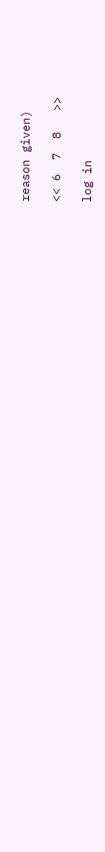reason given)

<< 6  7  8   >>

log in